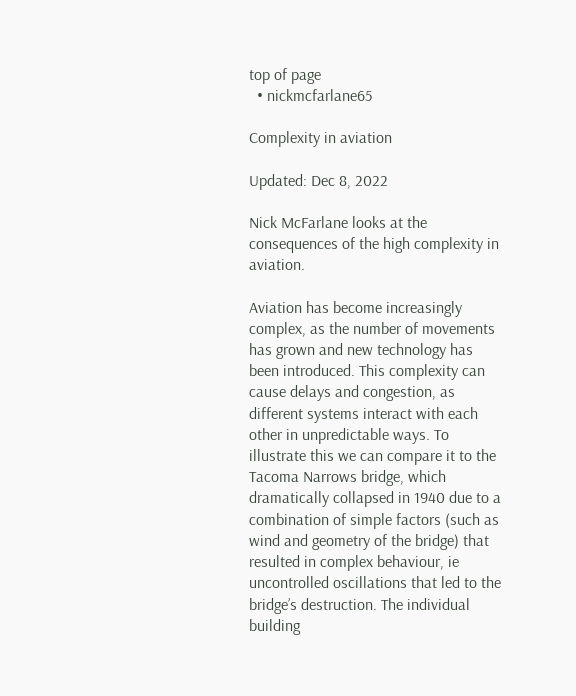top of page
  • nickmcfarlane65

Complexity in aviation

Updated: Dec 8, 2022

Nick McFarlane looks at the consequences of the high complexity in aviation.

Aviation has become increasingly complex, as the number of movements has grown and new technology has been introduced. This complexity can cause delays and congestion, as different systems interact with each other in unpredictable ways. To illustrate this we can compare it to the Tacoma Narrows bridge, which dramatically collapsed in 1940 due to a combination of simple factors (such as wind and geometry of the bridge) that resulted in complex behaviour, ie uncontrolled oscillations that led to the bridge’s destruction. The individual building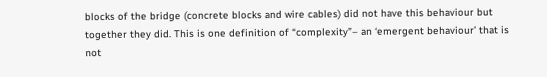blocks of the bridge (concrete blocks and wire cables) did not have this behaviour but together they did. This is one definition of “complexity”– an ‘emergent behaviour’ that is not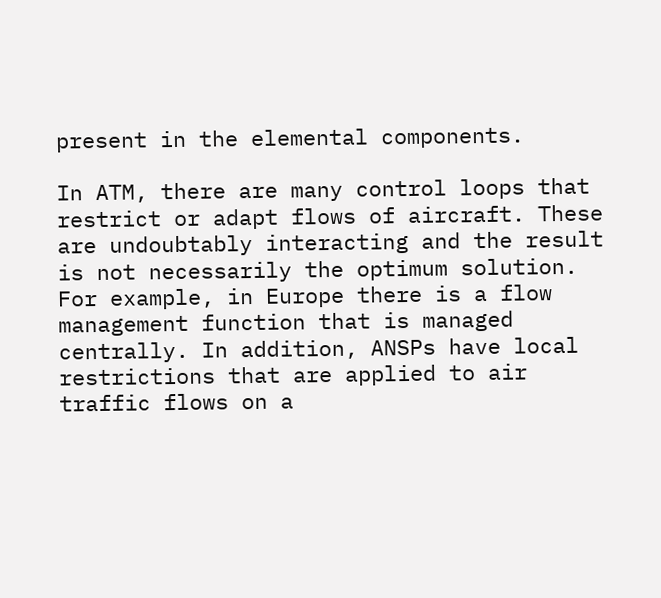present in the elemental components.

In ATM, there are many control loops that restrict or adapt flows of aircraft. These are undoubtably interacting and the result is not necessarily the optimum solution. For example, in Europe there is a flow management function that is managed centrally. In addition, ANSPs have local restrictions that are applied to air traffic flows on a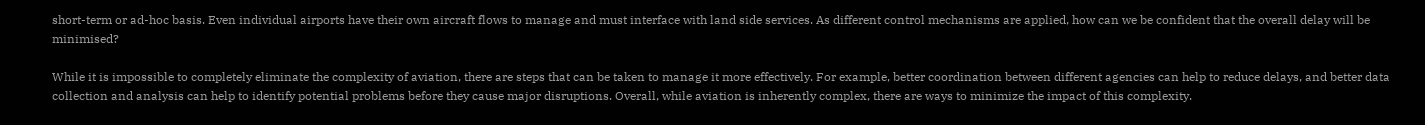short-term or ad-hoc basis. Even individual airports have their own aircraft flows to manage and must interface with land side services. As different control mechanisms are applied, how can we be confident that the overall delay will be minimised?

While it is impossible to completely eliminate the complexity of aviation, there are steps that can be taken to manage it more effectively. For example, better coordination between different agencies can help to reduce delays, and better data collection and analysis can help to identify potential problems before they cause major disruptions. Overall, while aviation is inherently complex, there are ways to minimize the impact of this complexity.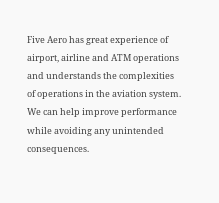Five Aero has great experience of airport, airline and ATM operations and understands the complexities of operations in the aviation system. We can help improve performance while avoiding any unintended consequences.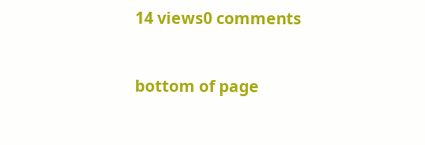14 views0 comments


bottom of page